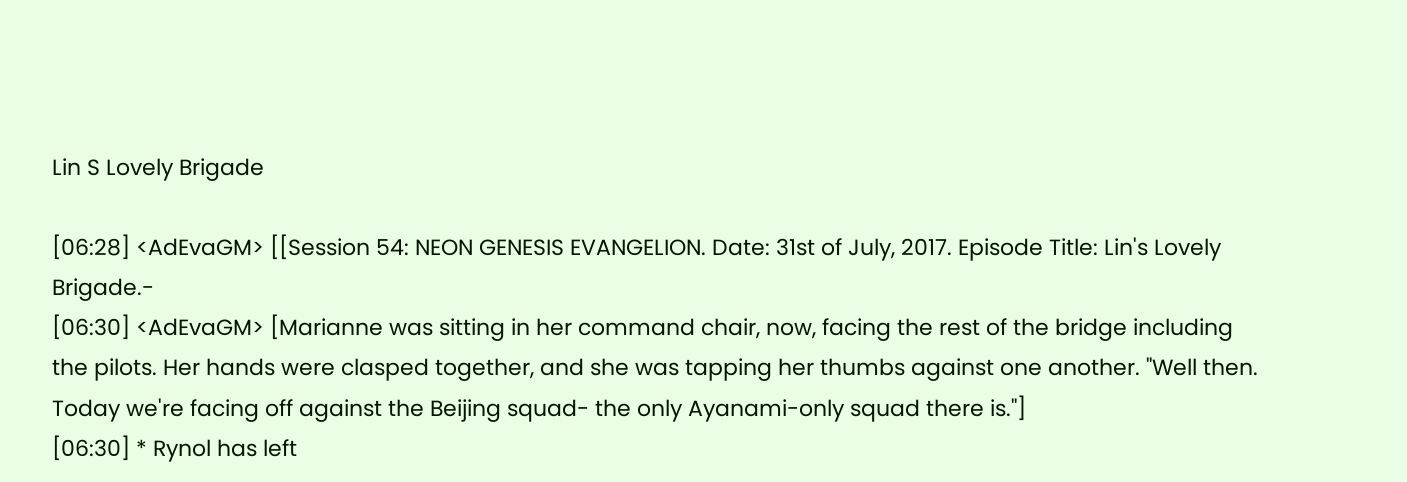Lin S Lovely Brigade

[06:28] <AdEvaGM> [[Session 54: NEON GENESIS EVANGELION. Date: 31st of July, 2017. Episode Title: Lin's Lovely Brigade.-
[06:30] <AdEvaGM> [Marianne was sitting in her command chair, now, facing the rest of the bridge including the pilots. Her hands were clasped together, and she was tapping her thumbs against one another. "Well then. Today we're facing off against the Beijing squad- the only Ayanami-only squad there is."]
[06:30] * Rynol has left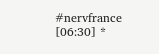#nervfrance
[06:30] *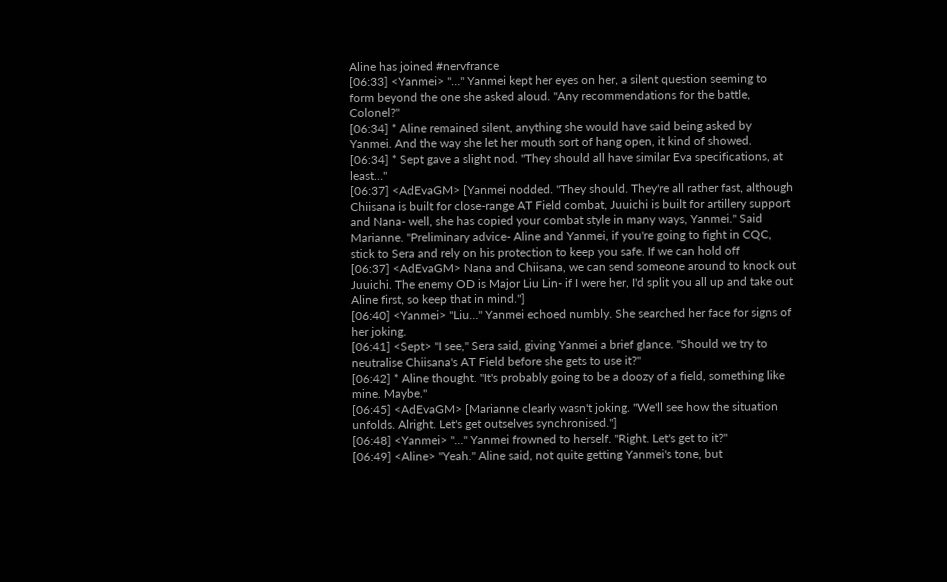Aline has joined #nervfrance
[06:33] <Yanmei> "…" Yanmei kept her eyes on her, a silent question seeming to form beyond the one she asked aloud. "Any recommendations for the battle, Colonel?"
[06:34] * Aline remained silent, anything she would have said being asked by Yanmei. And the way she let her mouth sort of hang open, it kind of showed.
[06:34] * Sept gave a slight nod. "They should all have similar Eva specifications, at least…"
[06:37] <AdEvaGM> [Yanmei nodded. "They should. They're all rather fast, although Chiisana is built for close-range AT Field combat, Juuichi is built for artillery support and Nana- well, she has copied your combat style in many ways, Yanmei." Said Marianne. "Preliminary advice- Aline and Yanmei, if you're going to fight in CQC, stick to Sera and rely on his protection to keep you safe. If we can hold off
[06:37] <AdEvaGM> Nana and Chiisana, we can send someone around to knock out Juuichi. The enemy OD is Major Liu Lin- if I were her, I'd split you all up and take out Aline first, so keep that in mind."]
[06:40] <Yanmei> "Liu…" Yanmei echoed numbly. She searched her face for signs of her joking.
[06:41] <Sept> "I see," Sera said, giving Yanmei a brief glance. "Should we try to neutralise Chiisana's AT Field before she gets to use it?"
[06:42] * Aline thought. "It's probably going to be a doozy of a field, something like mine. Maybe."
[06:45] <AdEvaGM> [Marianne clearly wasn't joking. "We'll see how the situation unfolds. Alright. Let's get outselves synchronised."]
[06:48] <Yanmei> "…" Yanmei frowned to herself. "Right. Let's get to it?"
[06:49] <Aline> "Yeah." Aline said, not quite getting Yanmei's tone, but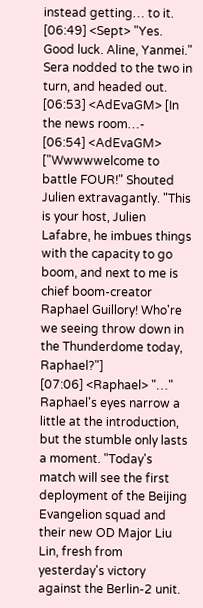instead getting… to it.
[06:49] <Sept> "Yes. Good luck. Aline, Yanmei." Sera nodded to the two in turn, and headed out.
[06:53] <AdEvaGM> [In the news room…-
[06:54] <AdEvaGM> ["Wwwwwelcome to battle FOUR!" Shouted Julien extravagantly. "This is your host, Julien Lafabre, he imbues things with the capacity to go boom, and next to me is chief boom-creator Raphael Guillory! Who're we seeing throw down in the Thunderdome today, Raphael?"]
[07:06] <Raphael> "…" Raphael's eyes narrow a little at the introduction, but the stumble only lasts a moment. "Today's match will see the first deployment of the Beijing Evangelion squad and their new OD Major Liu Lin, fresh from yesterday's victory against the Berlin-2 unit.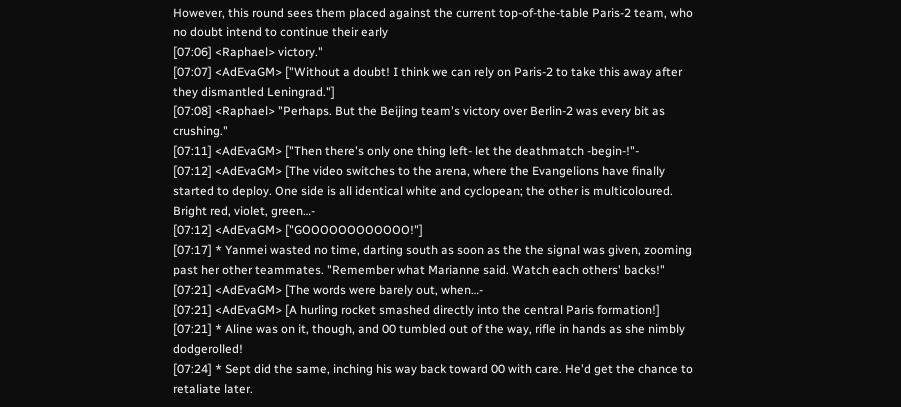However, this round sees them placed against the current top-of-the-table Paris-2 team, who no doubt intend to continue their early
[07:06] <Raphael> victory."
[07:07] <AdEvaGM> ["Without a doubt! I think we can rely on Paris-2 to take this away after they dismantled Leningrad."]
[07:08] <Raphael> "Perhaps. But the Beijing team's victory over Berlin-2 was every bit as crushing."
[07:11] <AdEvaGM> ["Then there's only one thing left- let the deathmatch -begin-!"-
[07:12] <AdEvaGM> [The video switches to the arena, where the Evangelions have finally started to deploy. One side is all identical white and cyclopean; the other is multicoloured. Bright red, violet, green…-
[07:12] <AdEvaGM> ["GOOOOOOOOOOOO!"]
[07:17] * Yanmei wasted no time, darting south as soon as the the signal was given, zooming past her other teammates. "Remember what Marianne said. Watch each others' backs!"
[07:21] <AdEvaGM> [The words were barely out, when…-
[07:21] <AdEvaGM> [A hurling rocket smashed directly into the central Paris formation!]
[07:21] * Aline was on it, though, and 00 tumbled out of the way, rifle in hands as she nimbly dodgerolled!
[07:24] * Sept did the same, inching his way back toward 00 with care. He'd get the chance to retaliate later.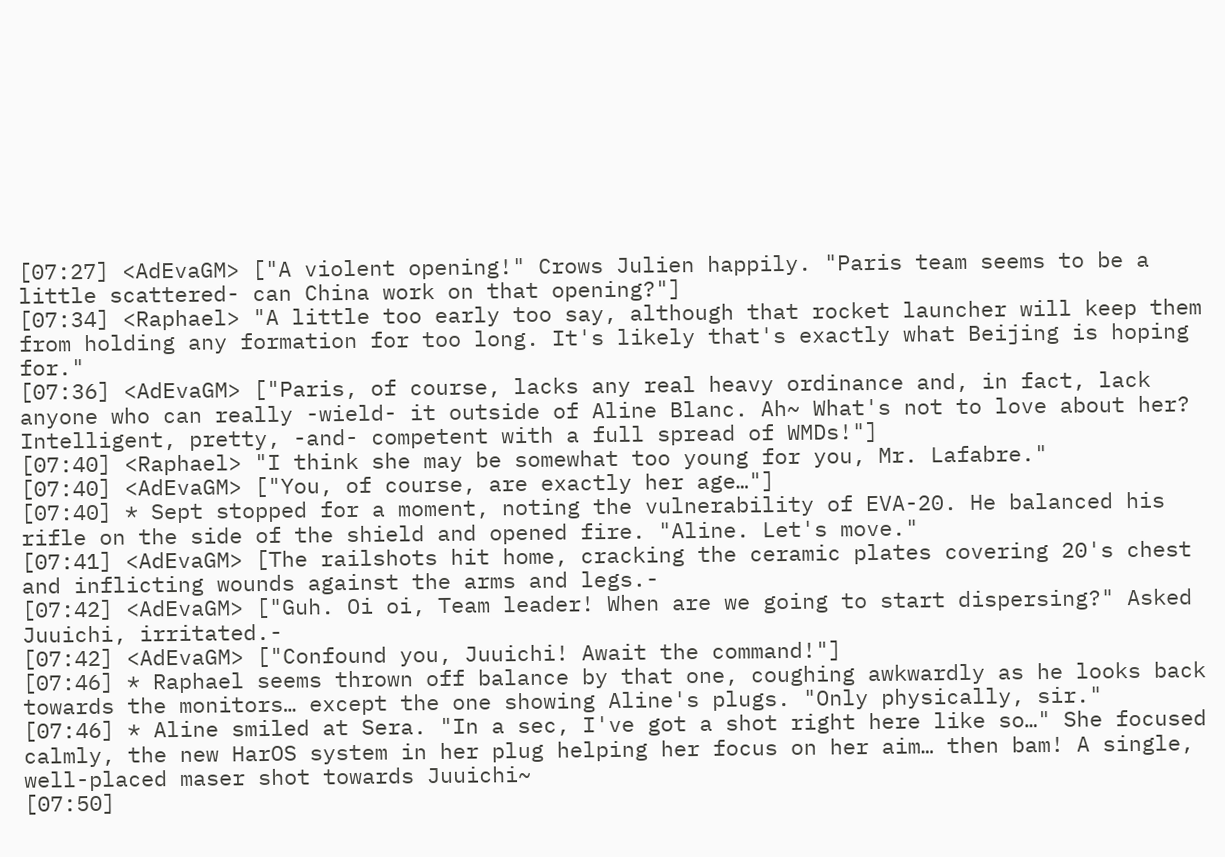[07:27] <AdEvaGM> ["A violent opening!" Crows Julien happily. "Paris team seems to be a little scattered- can China work on that opening?"]
[07:34] <Raphael> "A little too early too say, although that rocket launcher will keep them from holding any formation for too long. It's likely that's exactly what Beijing is hoping for."
[07:36] <AdEvaGM> ["Paris, of course, lacks any real heavy ordinance and, in fact, lack anyone who can really -wield- it outside of Aline Blanc. Ah~ What's not to love about her? Intelligent, pretty, -and- competent with a full spread of WMDs!"]
[07:40] <Raphael> "I think she may be somewhat too young for you, Mr. Lafabre."
[07:40] <AdEvaGM> ["You, of course, are exactly her age…"]
[07:40] * Sept stopped for a moment, noting the vulnerability of EVA-20. He balanced his rifle on the side of the shield and opened fire. "Aline. Let's move."
[07:41] <AdEvaGM> [The railshots hit home, cracking the ceramic plates covering 20's chest and inflicting wounds against the arms and legs.-
[07:42] <AdEvaGM> ["Guh. Oi oi, Team leader! When are we going to start dispersing?" Asked Juuichi, irritated.-
[07:42] <AdEvaGM> ["Confound you, Juuichi! Await the command!"]
[07:46] * Raphael seems thrown off balance by that one, coughing awkwardly as he looks back towards the monitors… except the one showing Aline's plugs. "Only physically, sir."
[07:46] * Aline smiled at Sera. "In a sec, I've got a shot right here like so…" She focused calmly, the new HarOS system in her plug helping her focus on her aim… then bam! A single, well-placed maser shot towards Juuichi~
[07:50]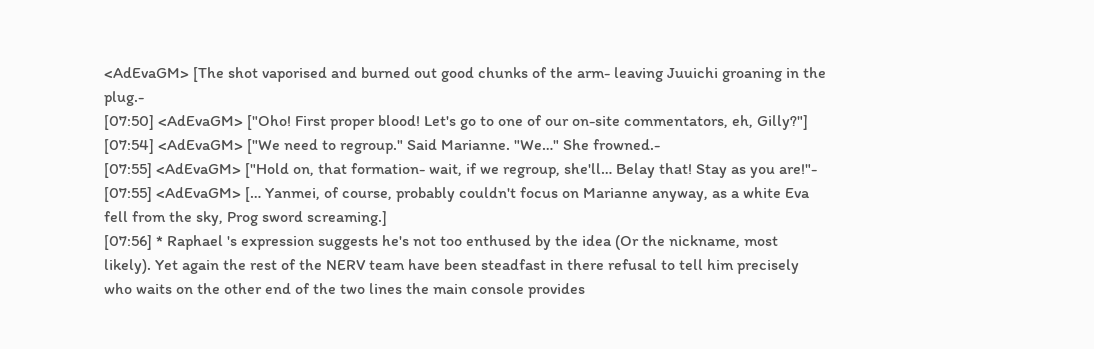<AdEvaGM> [The shot vaporised and burned out good chunks of the arm- leaving Juuichi groaning in the plug.-
[07:50] <AdEvaGM> ["Oho! First proper blood! Let's go to one of our on-site commentators, eh, Gilly?"]
[07:54] <AdEvaGM> ["We need to regroup." Said Marianne. "We…" She frowned.-
[07:55] <AdEvaGM> ["Hold on, that formation- wait, if we regroup, she'll… Belay that! Stay as you are!"-
[07:55] <AdEvaGM> [… Yanmei, of course, probably couldn't focus on Marianne anyway, as a white Eva fell from the sky, Prog sword screaming.]
[07:56] * Raphael 's expression suggests he's not too enthused by the idea (Or the nickname, most likely). Yet again the rest of the NERV team have been steadfast in there refusal to tell him precisely who waits on the other end of the two lines the main console provides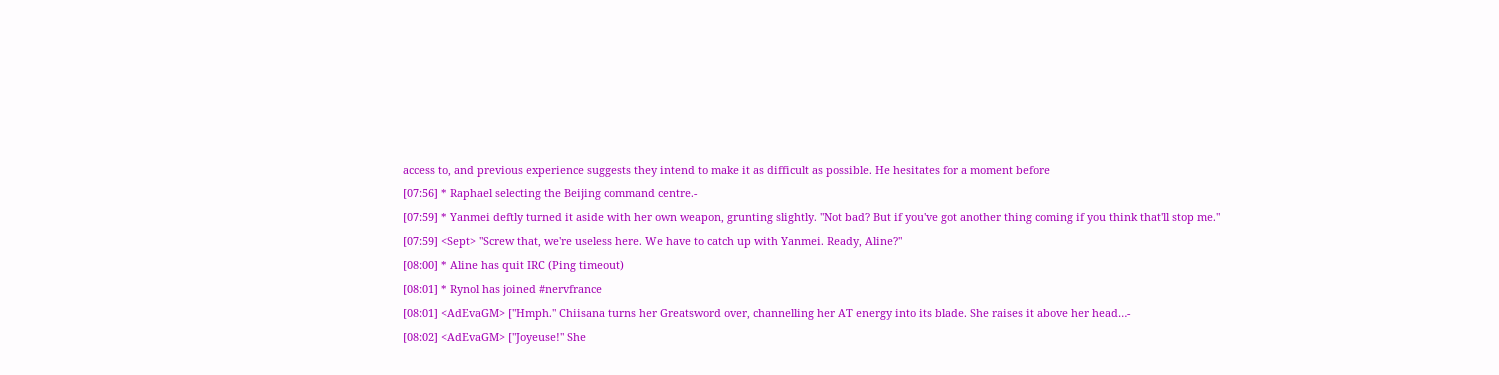access to, and previous experience suggests they intend to make it as difficult as possible. He hesitates for a moment before
[07:56] * Raphael selecting the Beijing command centre.-
[07:59] * Yanmei deftly turned it aside with her own weapon, grunting slightly. "Not bad? But if you've got another thing coming if you think that'll stop me."
[07:59] <Sept> "Screw that, we're useless here. We have to catch up with Yanmei. Ready, Aline?"
[08:00] * Aline has quit IRC (Ping timeout)
[08:01] * Rynol has joined #nervfrance
[08:01] <AdEvaGM> ["Hmph." Chiisana turns her Greatsword over, channelling her AT energy into its blade. She raises it above her head…-
[08:02] <AdEvaGM> ["Joyeuse!" She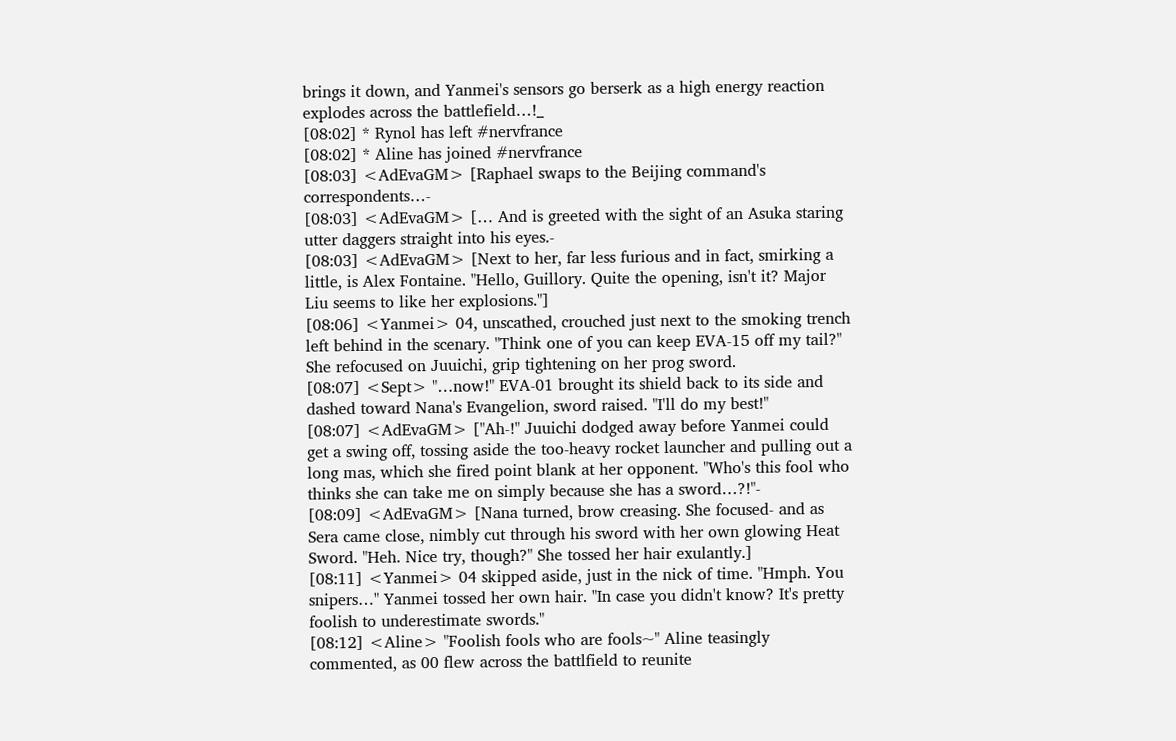brings it down, and Yanmei's sensors go berserk as a high energy reaction explodes across the battlefield…!_
[08:02] * Rynol has left #nervfrance
[08:02] * Aline has joined #nervfrance
[08:03] <AdEvaGM> [Raphael swaps to the Beijing command's correspondents…-
[08:03] <AdEvaGM> [… And is greeted with the sight of an Asuka staring utter daggers straight into his eyes.-
[08:03] <AdEvaGM> [Next to her, far less furious and in fact, smirking a little, is Alex Fontaine. "Hello, Guillory. Quite the opening, isn't it? Major Liu seems to like her explosions."]
[08:06] <Yanmei> 04, unscathed, crouched just next to the smoking trench left behind in the scenary. "Think one of you can keep EVA-15 off my tail?" She refocused on Juuichi, grip tightening on her prog sword.
[08:07] <Sept> "…now!" EVA-01 brought its shield back to its side and dashed toward Nana's Evangelion, sword raised. "I'll do my best!"
[08:07] <AdEvaGM> ["Ah-!" Juuichi dodged away before Yanmei could get a swing off, tossing aside the too-heavy rocket launcher and pulling out a long mas, which she fired point blank at her opponent. "Who's this fool who thinks she can take me on simply because she has a sword…?!"-
[08:09] <AdEvaGM> [Nana turned, brow creasing. She focused- and as Sera came close, nimbly cut through his sword with her own glowing Heat Sword. "Heh. Nice try, though?" She tossed her hair exulantly.]
[08:11] <Yanmei> 04 skipped aside, just in the nick of time. "Hmph. You snipers…" Yanmei tossed her own hair. "In case you didn't know? It's pretty foolish to underestimate swords."
[08:12] <Aline> "Foolish fools who are fools~" Aline teasingly commented, as 00 flew across the battlfield to reunite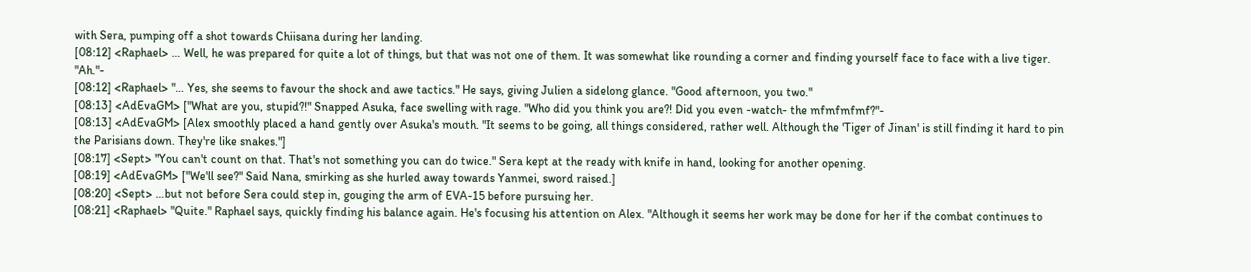with Sera, pumping off a shot towards Chiisana during her landing.
[08:12] <Raphael> … Well, he was prepared for quite a lot of things, but that was not one of them. It was somewhat like rounding a corner and finding yourself face to face with a live tiger. "Ah."-
[08:12] <Raphael> "… Yes, she seems to favour the shock and awe tactics." He says, giving Julien a sidelong glance. "Good afternoon, you two."
[08:13] <AdEvaGM> ["What are you, stupid?!" Snapped Asuka, face swelling with rage. "Who did you think you are?! Did you even -watch- the mfmfmfmf?"-
[08:13] <AdEvaGM> [Alex smoothly placed a hand gently over Asuka's mouth. "It seems to be going, all things considered, rather well. Although the 'Tiger of Jinan' is still finding it hard to pin the Parisians down. They're like snakes."]
[08:17] <Sept> "You can't count on that. That's not something you can do twice." Sera kept at the ready with knife in hand, looking for another opening.
[08:19] <AdEvaGM> ["We'll see?" Said Nana, smirking as she hurled away towards Yanmei, sword raised.]
[08:20] <Sept> …but not before Sera could step in, gouging the arm of EVA-15 before pursuing her.
[08:21] <Raphael> "Quite." Raphael says, quickly finding his balance again. He's focusing his attention on Alex. "Although it seems her work may be done for her if the combat continues to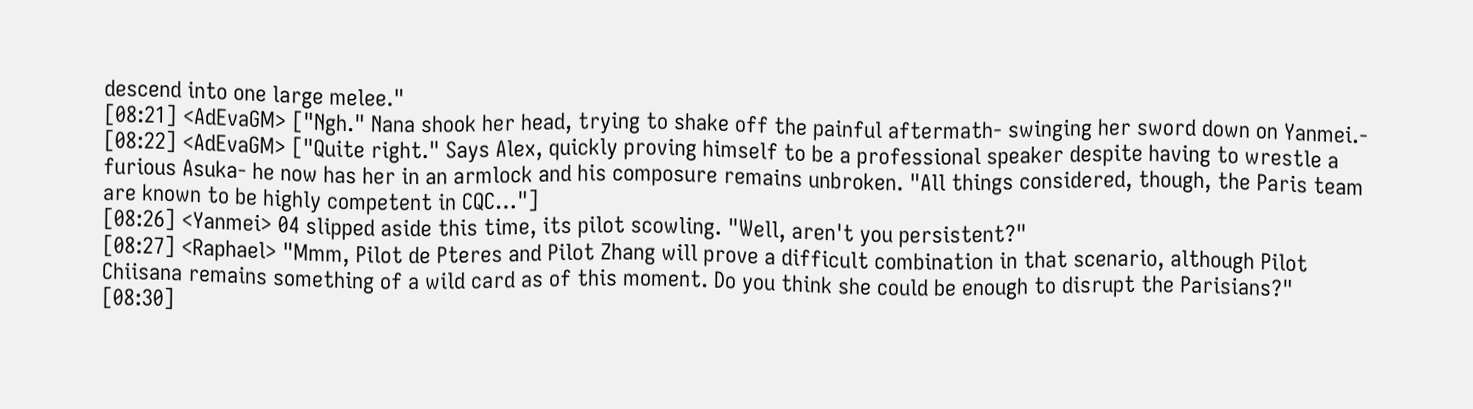descend into one large melee."
[08:21] <AdEvaGM> ["Ngh." Nana shook her head, trying to shake off the painful aftermath- swinging her sword down on Yanmei.-
[08:22] <AdEvaGM> ["Quite right." Says Alex, quickly proving himself to be a professional speaker despite having to wrestle a furious Asuka- he now has her in an armlock and his composure remains unbroken. "All things considered, though, the Paris team are known to be highly competent in CQC…"]
[08:26] <Yanmei> 04 slipped aside this time, its pilot scowling. "Well, aren't you persistent?"
[08:27] <Raphael> "Mmm, Pilot de Pteres and Pilot Zhang will prove a difficult combination in that scenario, although Pilot Chiisana remains something of a wild card as of this moment. Do you think she could be enough to disrupt the Parisians?"
[08:30]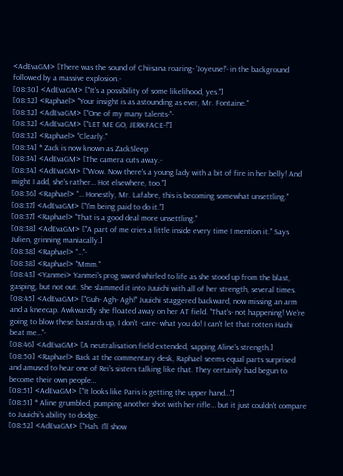<AdEvaGM> [There was the sound of Chiisana roaring- 'Joyeuse!'- in the background followed by a massive explosion.-
[08:30] <AdEvaGM> ["It's a possibility of some likelihood, yes."]
[08:32] <Raphael> "Your insight is as astounding as ever, Mr. Fontaine."
[08:32] <AdEvaGM> ["One of my many talents-"-
[08:32] <AdEvaGM> ["LET ME GO, JERKFACE-!"]
[08:32] <Raphael> "Clearly."
[08:34] * Zack is now known as ZackSleep
[08:34] <AdEvaGM> [The camera cuts away.-
[08:34] <AdEvaGM> ["Wow. Now there's a young lady with a bit of fire in her belly! And might I add, she's rather… Hot elsewhere, too."]
[08:36] <Raphael> "… Honestly, Mr. Lafabre, this is becoming somewhat unsettling."
[08:37] <AdEvaGM> ["I'm being paid to do it."]
[08:37] <Raphael> "That is a good deal more unsettling."
[08:38] <AdEvaGM> ["A part of me cries a little inside every time I mention it." Says Julien, grinning maniacally.]
[08:38] <Raphael> "…"-
[08:38] <Raphael> "Mmm."
[08:43] <Yanmei> Yanmei's prog sword whirled to life as she stood up from the blast, gasping, but not out. She slammed it into Juuichi with all of her strength, several times.
[08:45] <AdEvaGM> ["Guh- Agh- Agh!" Juuichi staggered backward, now missing an arm and a kneecap. Awkwardly she floated away on her AT field. "That's- not happening! We're going to blow these bastards up, I don't -care- what you do! I can't let that rotten Hachi beat me…"-
[08:46] <AdEvaGM> [A neutralisation field extended, sapping Aline's strength.]
[08:50] <Raphael> Back at the commentary desk, Raphael seems equal parts surprised and amused to hear one of Rei's sisters talking like that. They certainly had begun to become their own people…
[08:51] <AdEvaGM> ["It looks like Paris is getting the upper hand…"]
[08:51] * Aline grumbled, pumping another shot with her rifle… but it just couldn't compare to Juuichi's ability to dodge.
[08:52] <AdEvaGM> ["Hah. I'll show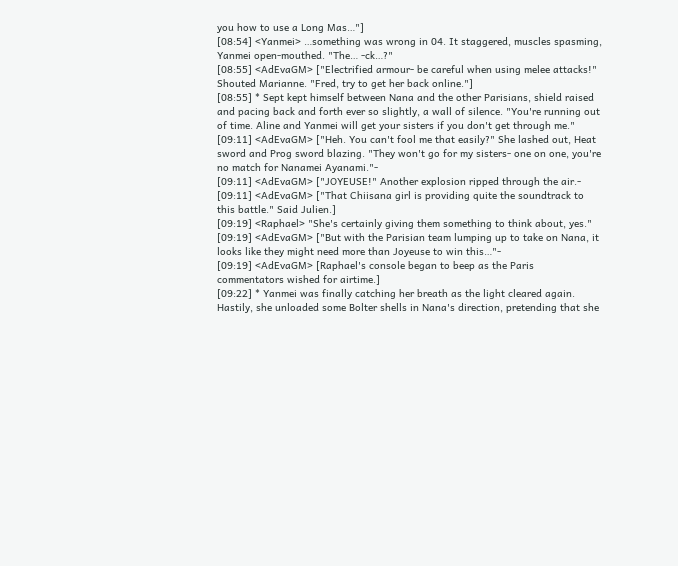you how to use a Long Mas…"]
[08:54] <Yanmei> …something was wrong in 04. It staggered, muscles spasming, Yanmei open-mouthed. "The… -ck…?"
[08:55] <AdEvaGM> ["Electrified armour- be careful when using melee attacks!" Shouted Marianne. "Fred, try to get her back online."]
[08:55] * Sept kept himself between Nana and the other Parisians, shield raised and pacing back and forth ever so slightly, a wall of silence. "You're running out of time. Aline and Yanmei will get your sisters if you don't get through me."
[09:11] <AdEvaGM> ["Heh. You can't fool me that easily?" She lashed out, Heat sword and Prog sword blazing. "They won't go for my sisters- one on one, you're no match for Nanamei Ayanami."-
[09:11] <AdEvaGM> ["JOYEUSE!" Another explosion ripped through the air.-
[09:11] <AdEvaGM> ["That Chiisana girl is providing quite the soundtrack to this battle." Said Julien.]
[09:19] <Raphael> "She's certainly giving them something to think about, yes."
[09:19] <AdEvaGM> ["But with the Parisian team lumping up to take on Nana, it looks like they might need more than Joyeuse to win this…"-
[09:19] <AdEvaGM> [Raphael's console began to beep as the Paris commentators wished for airtime.]
[09:22] * Yanmei was finally catching her breath as the light cleared again. Hastily, she unloaded some Bolter shells in Nana's direction, pretending that she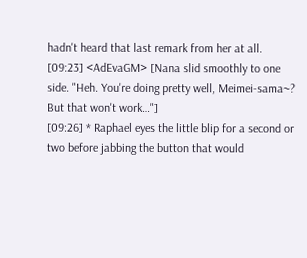hadn't heard that last remark from her at all.
[09:23] <AdEvaGM> [Nana slid smoothly to one side. "Heh. You're doing pretty well, Meimei-sama~? But that won't work…"]
[09:26] * Raphael eyes the little blip for a second or two before jabbing the button that would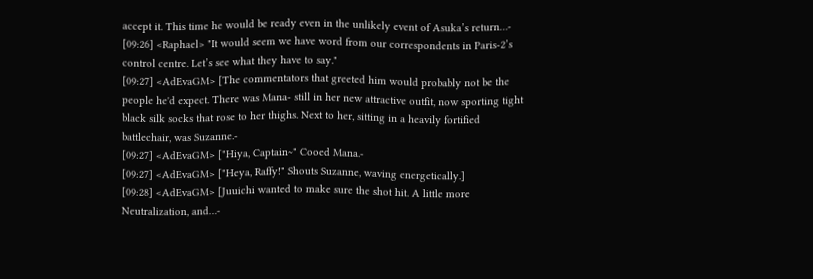accept it. This time he would be ready even in the unlikely event of Asuka’s return…-
[09:26] <Raphael> "It would seem we have word from our correspondents in Paris-2’s control centre. Let’s see what they have to say."
[09:27] <AdEvaGM> [The commentators that greeted him would probably not be the people he'd expect. There was Mana- still in her new attractive outfit, now sporting tight black silk socks that rose to her thighs. Next to her, sitting in a heavily fortified battlechair, was Suzanne.-
[09:27] <AdEvaGM> ["Hiya, Captain~" Cooed Mana.-
[09:27] <AdEvaGM> ["Heya, Raffy!" Shouts Suzanne, waving energetically.]
[09:28] <AdEvaGM> [Juuichi wanted to make sure the shot hit. A little more Neutralization, and…-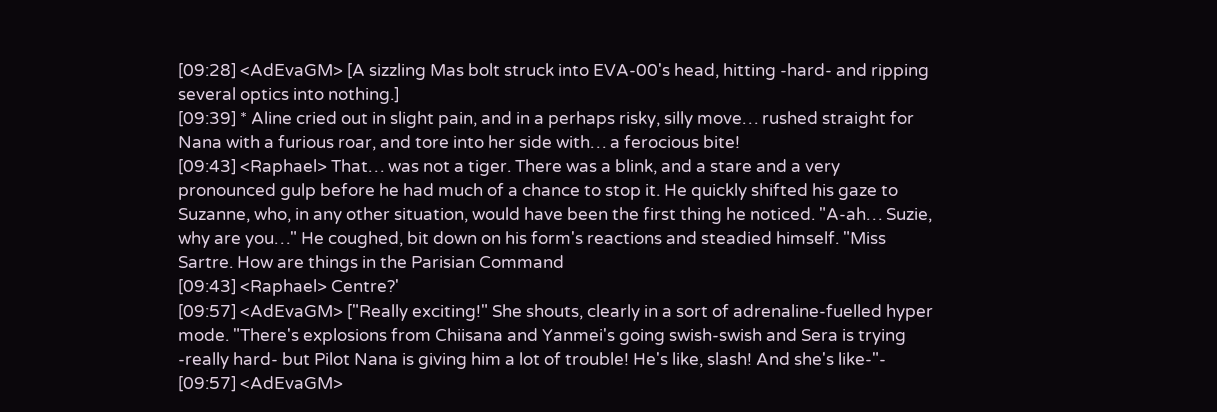[09:28] <AdEvaGM> [A sizzling Mas bolt struck into EVA-00's head, hitting -hard- and ripping several optics into nothing.]
[09:39] * Aline cried out in slight pain, and in a perhaps risky, silly move… rushed straight for Nana with a furious roar, and tore into her side with… a ferocious bite!
[09:43] <Raphael> That… was not a tiger. There was a blink, and a stare and a very pronounced gulp before he had much of a chance to stop it. He quickly shifted his gaze to Suzanne, who, in any other situation, would have been the first thing he noticed. "A-ah… Suzie, why are you…" He coughed, bit down on his form's reactions and steadied himself. "Miss Sartre. How are things in the Parisian Command
[09:43] <Raphael> Centre?'
[09:57] <AdEvaGM> ["Really exciting!" She shouts, clearly in a sort of adrenaline-fuelled hyper mode. "There's explosions from Chiisana and Yanmei's going swish-swish and Sera is trying -really hard- but Pilot Nana is giving him a lot of trouble! He's like, slash! And she's like-"-
[09:57] <AdEvaGM>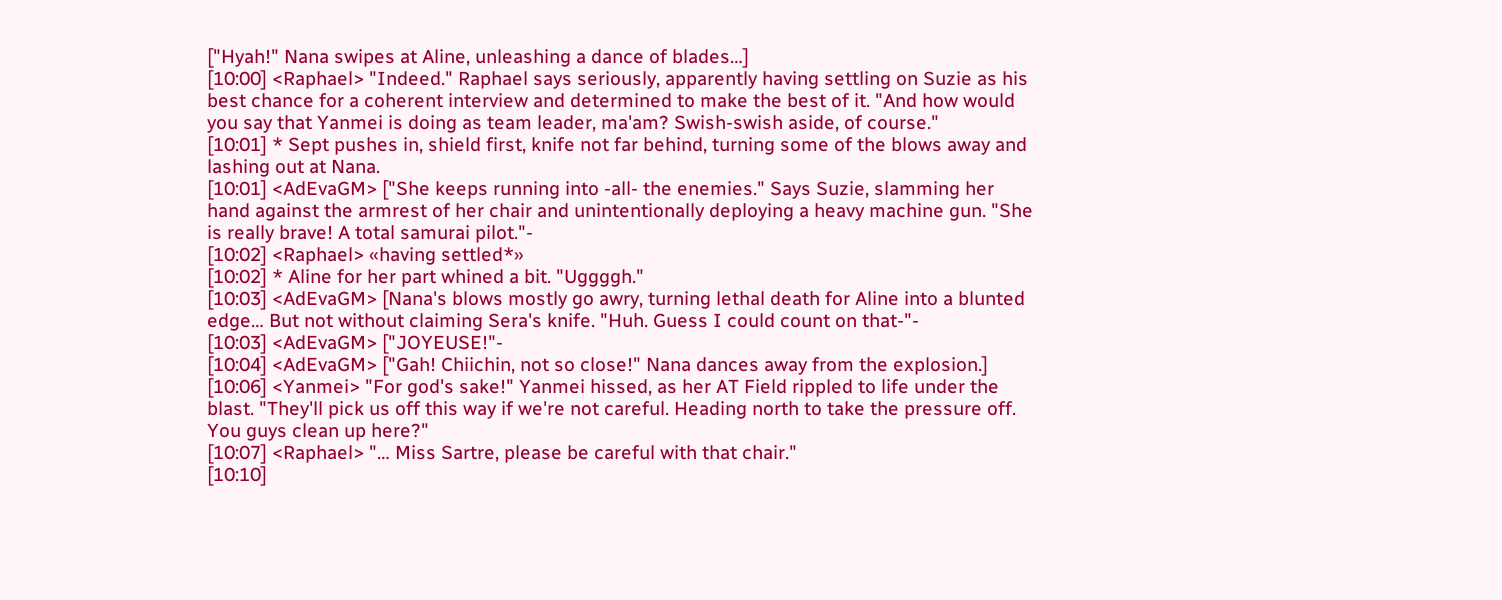["Hyah!" Nana swipes at Aline, unleashing a dance of blades…]
[10:00] <Raphael> "Indeed." Raphael says seriously, apparently having settling on Suzie as his best chance for a coherent interview and determined to make the best of it. "And how would you say that Yanmei is doing as team leader, ma'am? Swish-swish aside, of course."
[10:01] * Sept pushes in, shield first, knife not far behind, turning some of the blows away and lashing out at Nana.
[10:01] <AdEvaGM> ["She keeps running into -all- the enemies." Says Suzie, slamming her hand against the armrest of her chair and unintentionally deploying a heavy machine gun. "She is really brave! A total samurai pilot."-
[10:02] <Raphael> «having settled*»
[10:02] * Aline for her part whined a bit. "Uggggh."
[10:03] <AdEvaGM> [Nana's blows mostly go awry, turning lethal death for Aline into a blunted edge… But not without claiming Sera's knife. "Huh. Guess I could count on that-"-
[10:03] <AdEvaGM> ["JOYEUSE!"-
[10:04] <AdEvaGM> ["Gah! Chiichin, not so close!" Nana dances away from the explosion.]
[10:06] <Yanmei> "For god's sake!" Yanmei hissed, as her AT Field rippled to life under the blast. "They'll pick us off this way if we're not careful. Heading north to take the pressure off. You guys clean up here?"
[10:07] <Raphael> "… Miss Sartre, please be careful with that chair."
[10:10]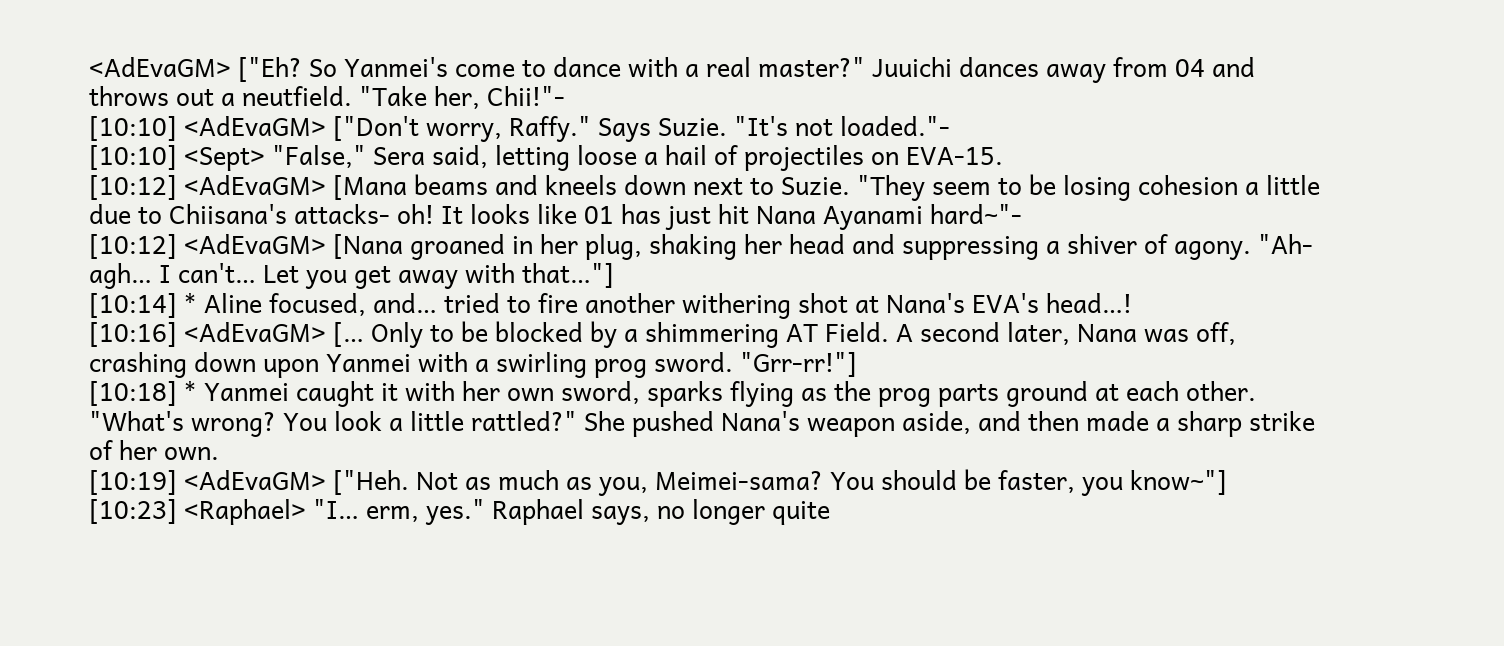<AdEvaGM> ["Eh? So Yanmei's come to dance with a real master?" Juuichi dances away from 04 and throws out a neutfield. "Take her, Chii!"-
[10:10] <AdEvaGM> ["Don't worry, Raffy." Says Suzie. "It's not loaded."-
[10:10] <Sept> "False," Sera said, letting loose a hail of projectiles on EVA-15.
[10:12] <AdEvaGM> [Mana beams and kneels down next to Suzie. "They seem to be losing cohesion a little due to Chiisana's attacks- oh! It looks like 01 has just hit Nana Ayanami hard~"-
[10:12] <AdEvaGM> [Nana groaned in her plug, shaking her head and suppressing a shiver of agony. "Ah-agh… I can't… Let you get away with that…"]
[10:14] * Aline focused, and… tried to fire another withering shot at Nana's EVA's head…!
[10:16] <AdEvaGM> [… Only to be blocked by a shimmering AT Field. A second later, Nana was off, crashing down upon Yanmei with a swirling prog sword. "Grr-rr!"]
[10:18] * Yanmei caught it with her own sword, sparks flying as the prog parts ground at each other. "What's wrong? You look a little rattled?" She pushed Nana's weapon aside, and then made a sharp strike of her own.
[10:19] <AdEvaGM> ["Heh. Not as much as you, Meimei-sama? You should be faster, you know~"]
[10:23] <Raphael> "I… erm, yes." Raphael says, no longer quite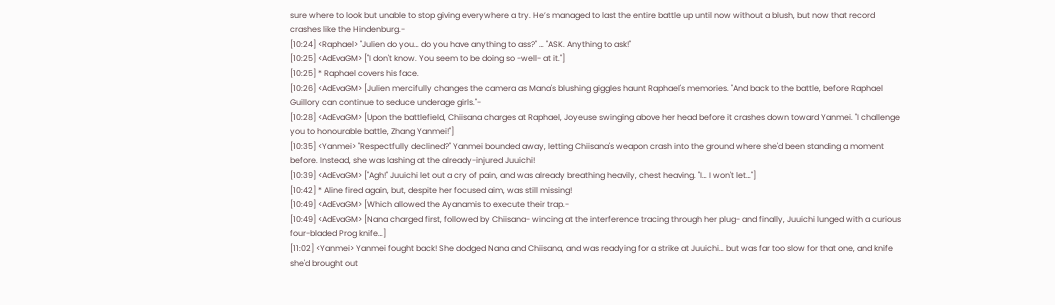sure where to look but unable to stop giving everywhere a try. He’s managed to last the entire battle up until now without a blush, but now that record crashes like the Hindenburg.-
[10:24] <Raphael> "Julien do you… do you have anything to ass?" … "ASK. Anything to ask!"
[10:25] <AdEvaGM> ["I don't know. You seem to be doing so -well- at it."]
[10:25] * Raphael covers his face.
[10:26] <AdEvaGM> [Julien mercifully changes the camera as Mana's blushing giggles haunt Raphael's memories. "And back to the battle, before Raphael Guillory can continue to seduce underage girls."-
[10:28] <AdEvaGM> [Upon the battlefield, Chiisana charges at Raphael, Joyeuse swinging above her head before it crashes down toward Yanmei. "I challenge you to honourable battle, Zhang Yanmei!"]
[10:35] <Yanmei> "Respectfully declined?" Yanmei bounded away, letting Chiisana's weapon crash into the ground where she'd been standing a moment before. Instead, she was lashing at the already-injured Juuichi!
[10:39] <AdEvaGM> ["Agh!" Juuichi let out a cry of pain, and was already breathing heavily, chest heaving. "I… I won't let…"]
[10:42] * Aline fired again, but, despite her focused aim, was still missing!
[10:49] <AdEvaGM> [Which allowed the Ayanamis to execute their trap.-
[10:49] <AdEvaGM> [Nana charged first, followed by Chiisana- wincing at the interference tracing through her plug- and finally, Juuichi lunged with a curious four-bladed Prog knife…]
[11:02] <Yanmei> Yanmei fought back! She dodged Nana and Chiisana, and was readying for a strike at Juuichi… but was far too slow for that one, and knife she'd brought out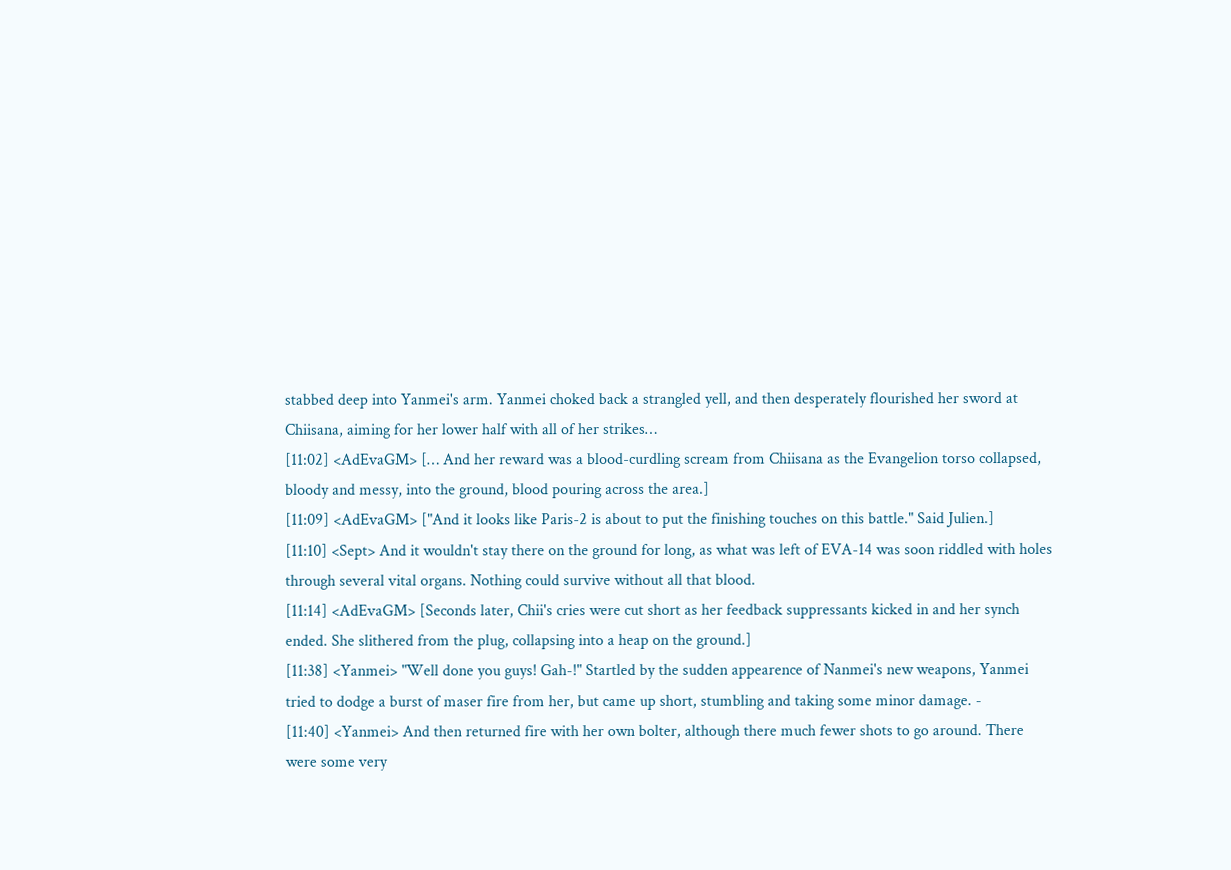stabbed deep into Yanmei's arm. Yanmei choked back a strangled yell, and then desperately flourished her sword at Chiisana, aiming for her lower half with all of her strikes…
[11:02] <AdEvaGM> [… And her reward was a blood-curdling scream from Chiisana as the Evangelion torso collapsed, bloody and messy, into the ground, blood pouring across the area.]
[11:09] <AdEvaGM> ["And it looks like Paris-2 is about to put the finishing touches on this battle." Said Julien.]
[11:10] <Sept> And it wouldn't stay there on the ground for long, as what was left of EVA-14 was soon riddled with holes through several vital organs. Nothing could survive without all that blood.
[11:14] <AdEvaGM> [Seconds later, Chii's cries were cut short as her feedback suppressants kicked in and her synch ended. She slithered from the plug, collapsing into a heap on the ground.]
[11:38] <Yanmei> "Well done you guys! Gah-!" Startled by the sudden appearence of Nanmei's new weapons, Yanmei tried to dodge a burst of maser fire from her, but came up short, stumbling and taking some minor damage. -
[11:40] <Yanmei> And then returned fire with her own bolter, although there much fewer shots to go around. There were some very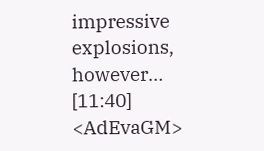impressive explosions, however…
[11:40] <AdEvaGM>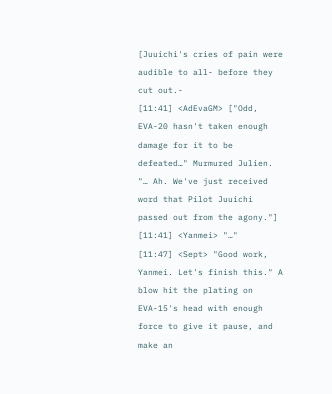[Juuichi's cries of pain were audible to all- before they cut out.-
[11:41] <AdEvaGM> ["Odd, EVA-20 hasn't taken enough damage for it to be defeated…" Murmured Julien. "… Ah. We've just received word that Pilot Juuichi passed out from the agony."]
[11:41] <Yanmei> "…"
[11:47] <Sept> "Good work, Yanmei. Let's finish this." A blow hit the plating on EVA-15's head with enough force to give it pause, and make an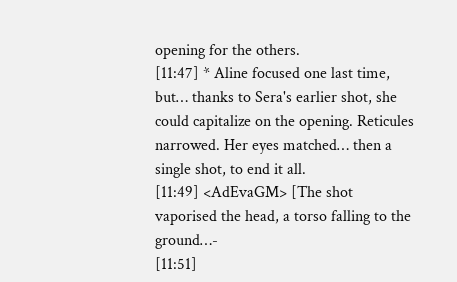opening for the others.
[11:47] * Aline focused one last time, but… thanks to Sera's earlier shot, she could capitalize on the opening. Reticules narrowed. Her eyes matched… then a single shot, to end it all.
[11:49] <AdEvaGM> [The shot vaporised the head, a torso falling to the ground…-
[11:51]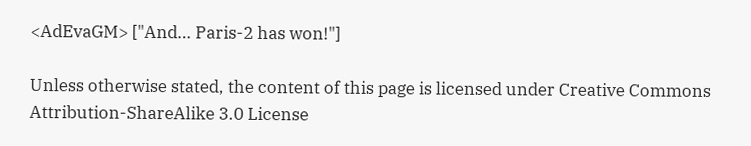<AdEvaGM> ["And… Paris-2 has won!"]

Unless otherwise stated, the content of this page is licensed under Creative Commons Attribution-ShareAlike 3.0 License